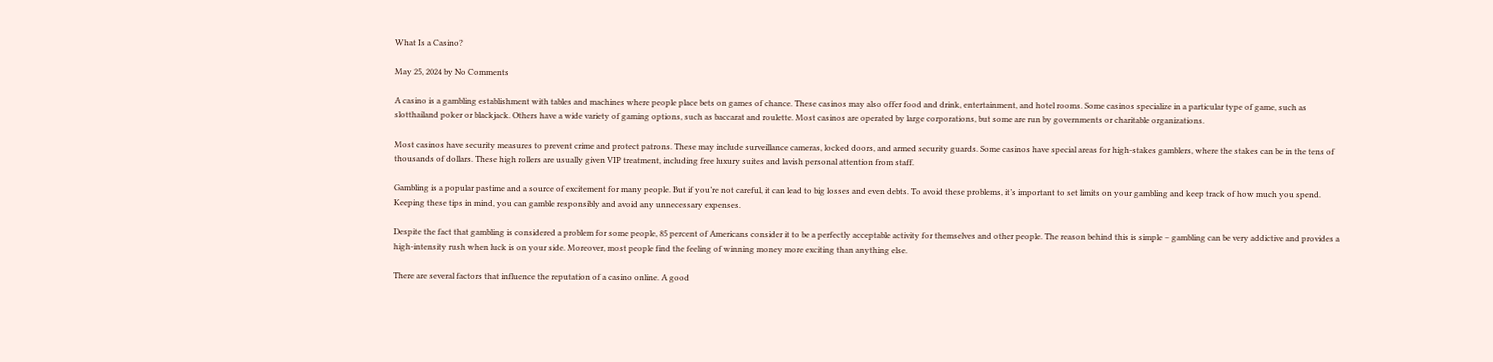What Is a Casino?

May 25, 2024 by No Comments

A casino is a gambling establishment with tables and machines where people place bets on games of chance. These casinos may also offer food and drink, entertainment, and hotel rooms. Some casinos specialize in a particular type of game, such as slotthailand poker or blackjack. Others have a wide variety of gaming options, such as baccarat and roulette. Most casinos are operated by large corporations, but some are run by governments or charitable organizations.

Most casinos have security measures to prevent crime and protect patrons. These may include surveillance cameras, locked doors, and armed security guards. Some casinos have special areas for high-stakes gamblers, where the stakes can be in the tens of thousands of dollars. These high rollers are usually given VIP treatment, including free luxury suites and lavish personal attention from staff.

Gambling is a popular pastime and a source of excitement for many people. But if you’re not careful, it can lead to big losses and even debts. To avoid these problems, it’s important to set limits on your gambling and keep track of how much you spend. Keeping these tips in mind, you can gamble responsibly and avoid any unnecessary expenses.

Despite the fact that gambling is considered a problem for some people, 85 percent of Americans consider it to be a perfectly acceptable activity for themselves and other people. The reason behind this is simple – gambling can be very addictive and provides a high-intensity rush when luck is on your side. Moreover, most people find the feeling of winning money more exciting than anything else.

There are several factors that influence the reputation of a casino online. A good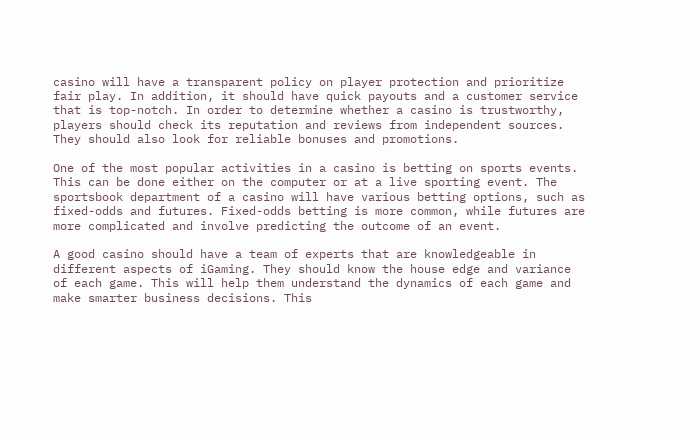casino will have a transparent policy on player protection and prioritize fair play. In addition, it should have quick payouts and a customer service that is top-notch. In order to determine whether a casino is trustworthy, players should check its reputation and reviews from independent sources. They should also look for reliable bonuses and promotions.

One of the most popular activities in a casino is betting on sports events. This can be done either on the computer or at a live sporting event. The sportsbook department of a casino will have various betting options, such as fixed-odds and futures. Fixed-odds betting is more common, while futures are more complicated and involve predicting the outcome of an event.

A good casino should have a team of experts that are knowledgeable in different aspects of iGaming. They should know the house edge and variance of each game. This will help them understand the dynamics of each game and make smarter business decisions. This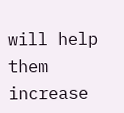will help them increase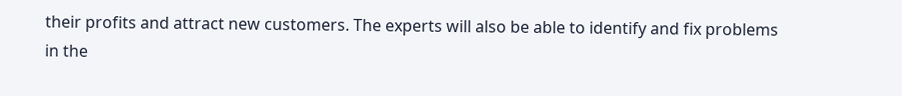their profits and attract new customers. The experts will also be able to identify and fix problems in the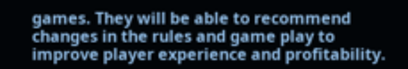games. They will be able to recommend changes in the rules and game play to improve player experience and profitability.